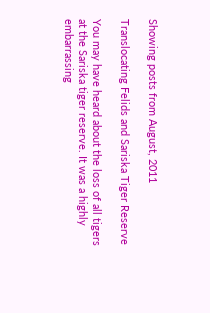Showing posts from August, 2011

Translocating Felids and Sariska Tiger Reserve

You may have heard about the loss of all tigers at the Sariska tiger reserve. It was a highly embarrassing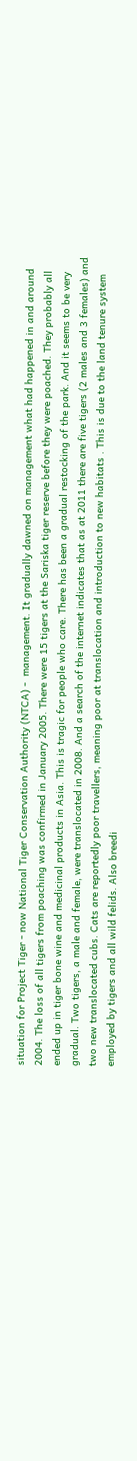situation for Project Tiger - now National Tiger Conservation Authority (NTCA) -  management. It gradually dawned on management what had happened in and around 2004. The loss of all tigers from poaching was confirmed in January 2005. There were 15 tigers at the Sariska tiger reserve before they were poached. They probably all ended up in tiger bone wine and medicinal products in Asia. This is tragic for people who care. There has been a gradual restocking of the park. And it seems to be very gradual. Two tigers, a male and female, were translocated in 2008. And a search of the internet indicates that as at 2011 there are five tigers (2 males and 3 females) and two new translocated cubs. Cats are reportedly poor travellers, meaning poor at translocation and introduction to new habitats . This is due to the land tenure system employed by tigers and all wild felids. Also breedi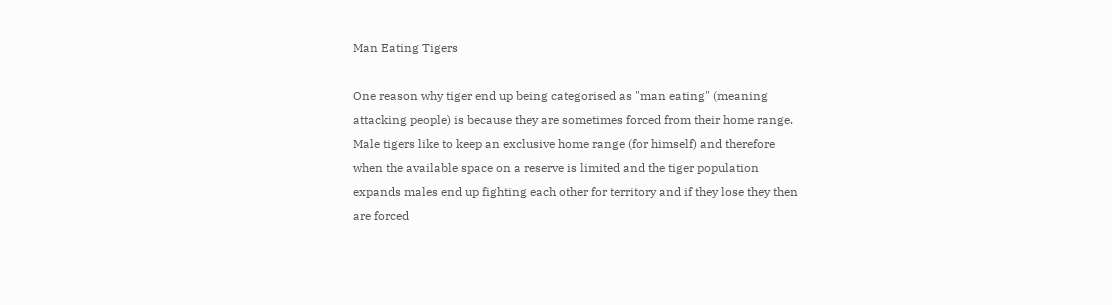Man Eating Tigers

One reason why tiger end up being categorised as "man eating" (meaning attacking people) is because they are sometimes forced from their home range. Male tigers like to keep an exclusive home range (for himself) and therefore when the available space on a reserve is limited and the tiger population expands males end up fighting each other for territory and if they lose they then are forced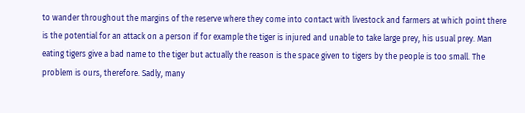to wander throughout the margins of the reserve where they come into contact with livestock and farmers at which point there is the potential for an attack on a person if for example the tiger is injured and unable to take large prey, his usual prey. Man eating tigers give a bad name to the tiger but actually the reason is the space given to tigers by the people is too small. The problem is ours, therefore. Sadly, many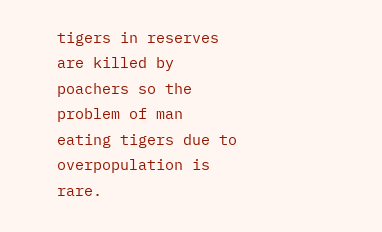tigers in reserves are killed by poachers so the problem of man eating tigers due to overpopulation is rare.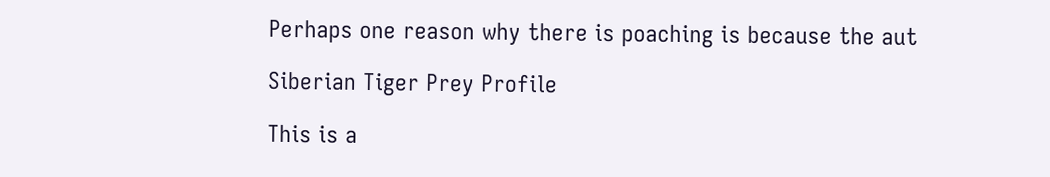Perhaps one reason why there is poaching is because the aut

Siberian Tiger Prey Profile

This is a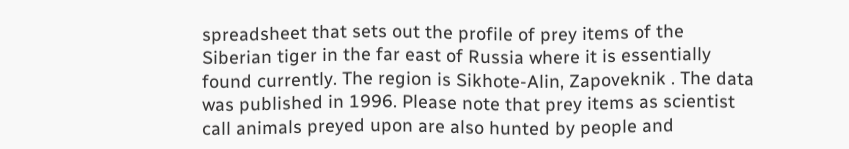spreadsheet that sets out the profile of prey items of the Siberian tiger in the far east of Russia where it is essentially found currently. The region is Sikhote-Alin, Zapoveknik . The data was published in 1996. Please note that prey items as scientist call animals preyed upon are also hunted by people and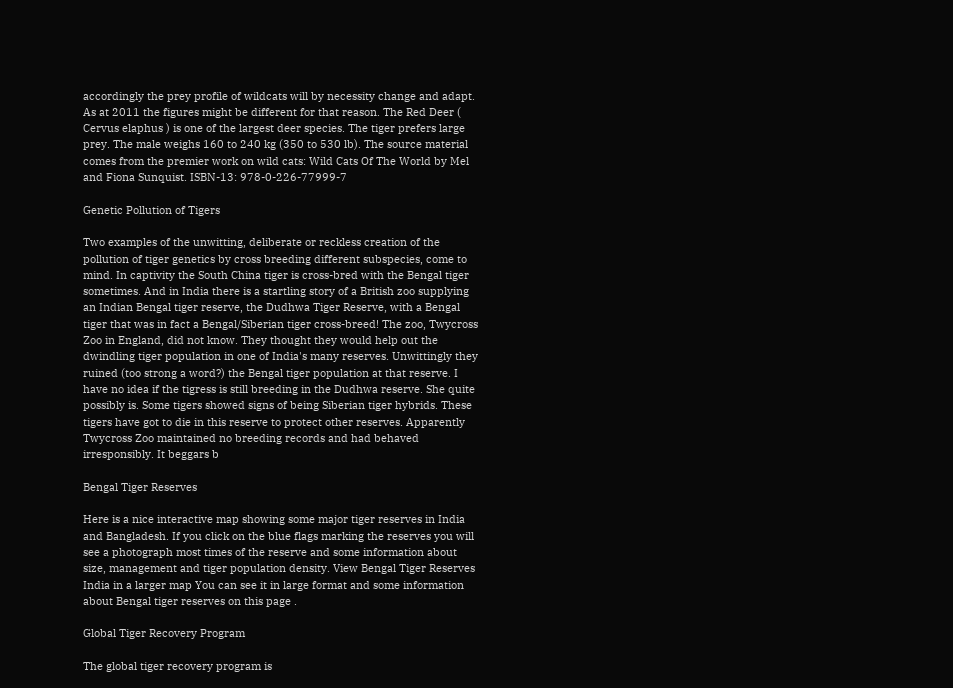accordingly the prey profile of wildcats will by necessity change and adapt. As at 2011 the figures might be different for that reason. The Red Deer ( Cervus elaphus ) is one of the largest deer species. The tiger prefers large prey. The male weighs 160 to 240 kg (350 to 530 lb). The source material comes from the premier work on wild cats: Wild Cats Of The World by Mel and Fiona Sunquist. ISBN-13: 978-0-226-77999-7

Genetic Pollution of Tigers

Two examples of the unwitting, deliberate or reckless creation of the pollution of tiger genetics by cross breeding different subspecies, come to mind. In captivity the South China tiger is cross-bred with the Bengal tiger sometimes. And in India there is a startling story of a British zoo supplying an Indian Bengal tiger reserve, the Dudhwa Tiger Reserve, with a Bengal tiger that was in fact a Bengal/Siberian tiger cross-breed! The zoo, Twycross Zoo in England, did not know. They thought they would help out the dwindling tiger population in one of India's many reserves. Unwittingly they ruined (too strong a word?) the Bengal tiger population at that reserve. I have no idea if the tigress is still breeding in the Dudhwa reserve. She quite possibly is. Some tigers showed signs of being Siberian tiger hybrids. These tigers have got to die in this reserve to protect other reserves. Apparently Twycross Zoo maintained no breeding records and had behaved irresponsibly. It beggars b

Bengal Tiger Reserves

Here is a nice interactive map showing some major tiger reserves in India and Bangladesh. If you click on the blue flags marking the reserves you will see a photograph most times of the reserve and some information about size, management and tiger population density. View Bengal Tiger Reserves India in a larger map You can see it in large format and some information about Bengal tiger reserves on this page .

Global Tiger Recovery Program

The global tiger recovery program is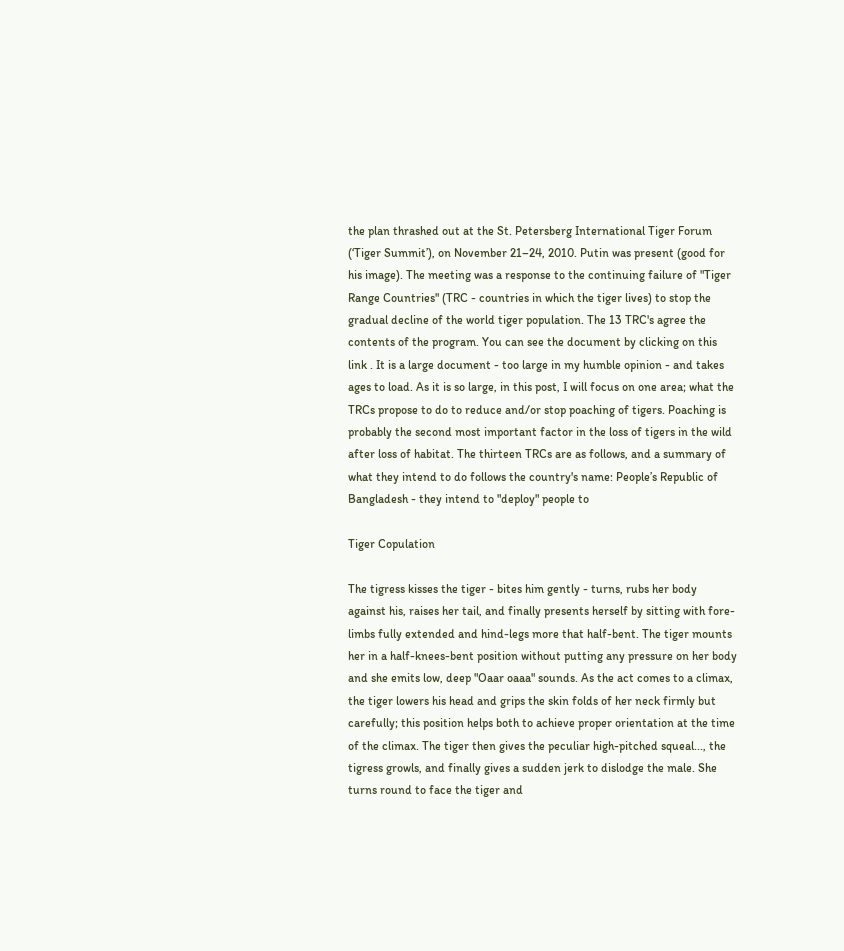the plan thrashed out at the St. Petersberg International Tiger Forum (‘Tiger Summit’), on November 21–24, 2010. Putin was present (good for his image). The meeting was a response to the continuing failure of "Tiger Range Countries" (TRC - countries in which the tiger lives) to stop the gradual decline of the world tiger population. The 13 TRC's agree the contents of the program. You can see the document by clicking on this link . It is a large document - too large in my humble opinion - and takes ages to load. As it is so large, in this post, I will focus on one area; what the TRCs propose to do to reduce and/or stop poaching of tigers. Poaching is probably the second most important factor in the loss of tigers in the wild after loss of habitat. The thirteen TRCs are as follows, and a summary of what they intend to do follows the country's name: People’s Republic of Bangladesh - they intend to "deploy" people to

Tiger Copulation

The tigress kisses the tiger - bites him gently - turns, rubs her body against his, raises her tail, and finally presents herself by sitting with fore-limbs fully extended and hind-legs more that half-bent. The tiger mounts her in a half-knees-bent position without putting any pressure on her body and she emits low, deep "Oaar oaaa" sounds. As the act comes to a climax, the tiger lowers his head and grips the skin folds of her neck firmly but carefully; this position helps both to achieve proper orientation at the time of the climax. The tiger then gives the peculiar high-pitched squeal..., the tigress growls, and finally gives a sudden jerk to dislodge the male. She turns round to face the tiger and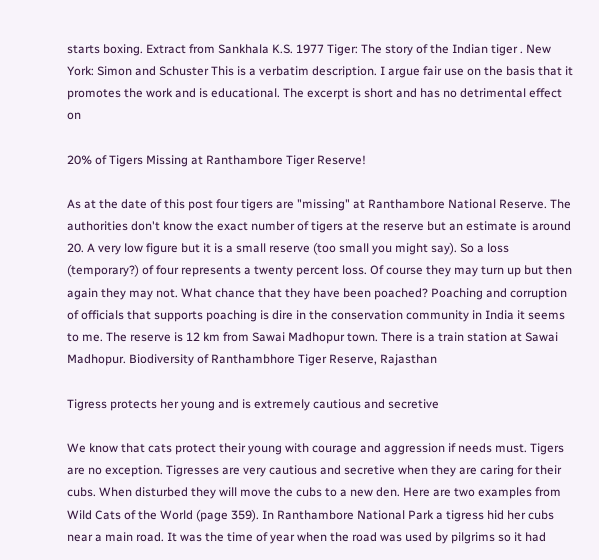starts boxing. Extract from Sankhala K.S. 1977 Tiger: The story of the Indian tiger . New York: Simon and Schuster This is a verbatim description. I argue fair use on the basis that it promotes the work and is educational. The excerpt is short and has no detrimental effect on

20% of Tigers Missing at Ranthambore Tiger Reserve!

As at the date of this post four tigers are "missing" at Ranthambore National Reserve. The authorities don't know the exact number of tigers at the reserve but an estimate is around 20. A very low figure but it is a small reserve (too small you might say). So a loss (temporary?) of four represents a twenty percent loss. Of course they may turn up but then again they may not. What chance that they have been poached? Poaching and corruption of officials that supports poaching is dire in the conservation community in India it seems to me. The reserve is 12 km from Sawai Madhopur town. There is a train station at Sawai Madhopur. Biodiversity of Ranthambhore Tiger Reserve, Rajasthan

Tigress protects her young and is extremely cautious and secretive

We know that cats protect their young with courage and aggression if needs must. Tigers are no exception. Tigresses are very cautious and secretive when they are caring for their cubs. When disturbed they will move the cubs to a new den. Here are two examples from Wild Cats of the World (page 359). In Ranthambore National Park a tigress hid her cubs near a main road. It was the time of year when the road was used by pilgrims so it had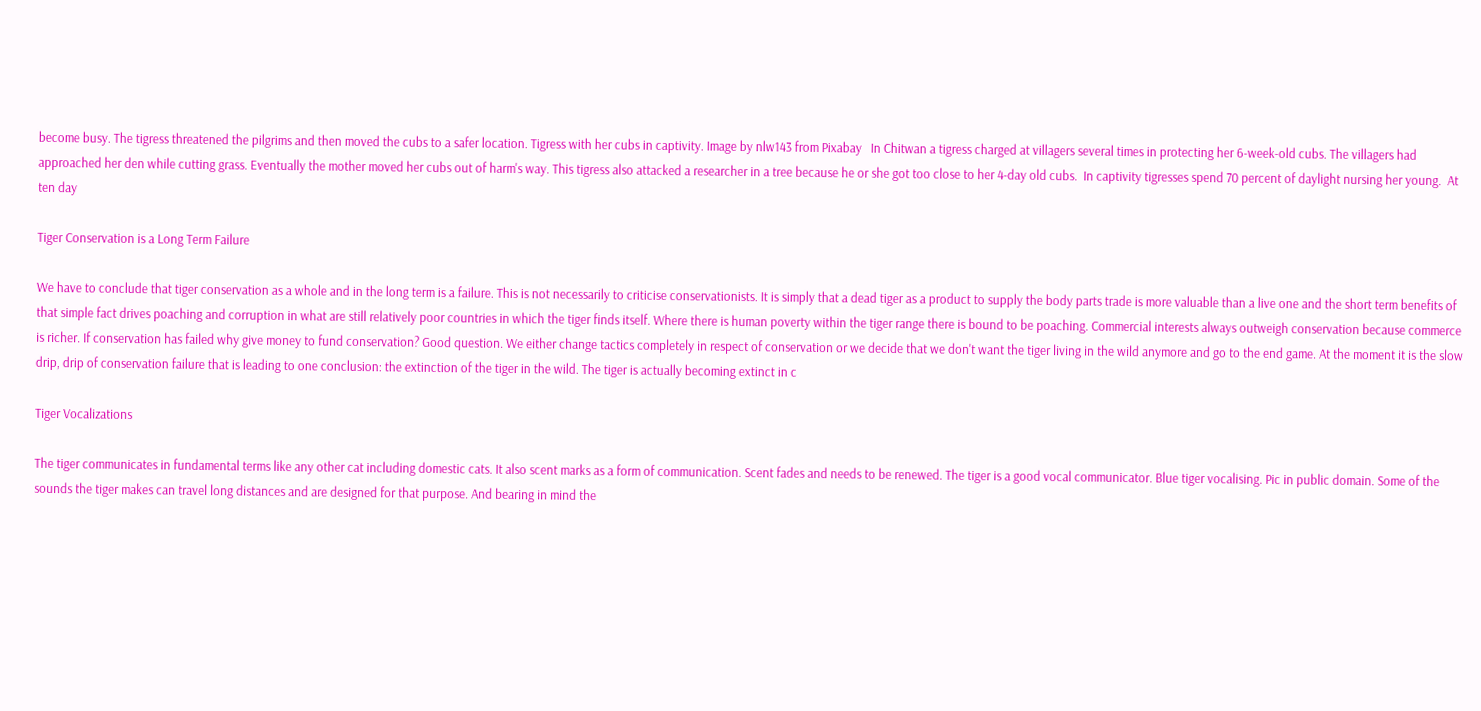become busy. The tigress threatened the pilgrims and then moved the cubs to a safer location. Tigress with her cubs in captivity. Image by nlw143 from Pixabay   In Chitwan a tigress charged at villagers several times in protecting her 6-week-old cubs. The villagers had approached her den while cutting grass. Eventually the mother moved her cubs out of harm's way. This tigress also attacked a researcher in a tree because he or she got too close to her 4-day old cubs.  In captivity tigresses spend 70 percent of daylight nursing her young.  At ten day

Tiger Conservation is a Long Term Failure

We have to conclude that tiger conservation as a whole and in the long term is a failure. This is not necessarily to criticise conservationists. It is simply that a dead tiger as a product to supply the body parts trade is more valuable than a live one and the short term benefits of that simple fact drives poaching and corruption in what are still relatively poor countries in which the tiger finds itself. Where there is human poverty within the tiger range there is bound to be poaching. Commercial interests always outweigh conservation because commerce is richer. If conservation has failed why give money to fund conservation? Good question. We either change tactics completely in respect of conservation or we decide that we don't want the tiger living in the wild anymore and go to the end game. At the moment it is the slow drip, drip of conservation failure that is leading to one conclusion: the extinction of the tiger in the wild. The tiger is actually becoming extinct in c

Tiger Vocalizations

The tiger communicates in fundamental terms like any other cat including domestic cats. It also scent marks as a form of communication. Scent fades and needs to be renewed. The tiger is a good vocal communicator. Blue tiger vocalising. Pic in public domain. Some of the sounds the tiger makes can travel long distances and are designed for that purpose. And bearing in mind the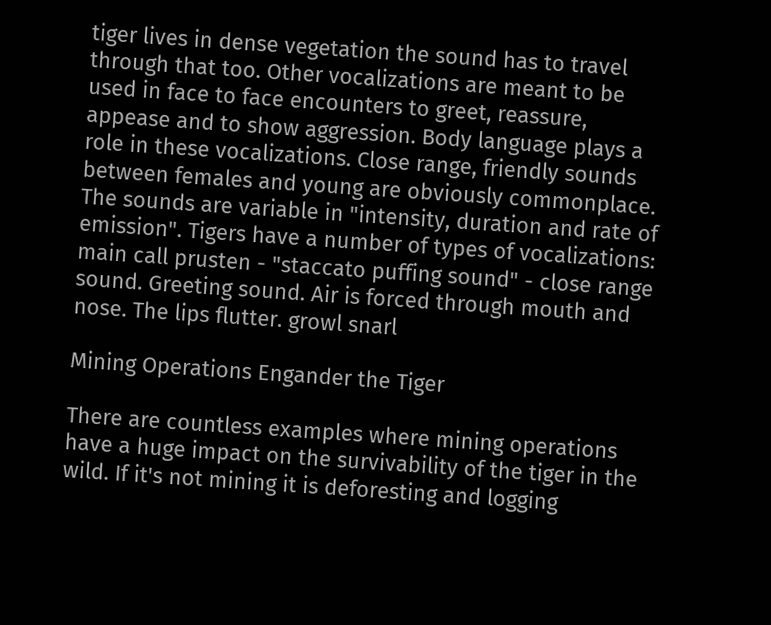tiger lives in dense vegetation the sound has to travel through that too. Other vocalizations are meant to be used in face to face encounters to greet, reassure, appease and to show aggression. Body language plays a role in these vocalizations. Close range, friendly sounds between females and young are obviously commonplace. The sounds are variable in "intensity, duration and rate of emission". Tigers have a number of types of vocalizations: main call prusten - "staccato puffing sound" - close range sound. Greeting sound. Air is forced through mouth and nose. The lips flutter. growl snarl

Mining Operations Engander the Tiger

There are countless examples where mining operations have a huge impact on the survivability of the tiger in the wild. If it's not mining it is deforesting and logging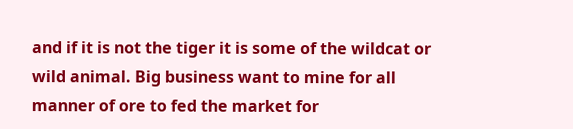and if it is not the tiger it is some of the wildcat or wild animal. Big business want to mine for all manner of ore to fed the market for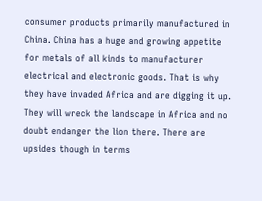consumer products primarily manufactured in China. China has a huge and growing appetite for metals of all kinds to manufacturer electrical and electronic goods. That is why they have invaded Africa and are digging it up. They will wreck the landscape in Africa and no doubt endanger the lion there. There are upsides though in terms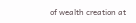of wealth creation at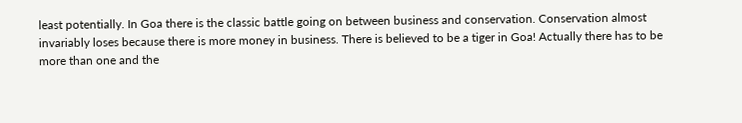least potentially. In Goa there is the classic battle going on between business and conservation. Conservation almost invariably loses because there is more money in business. There is believed to be a tiger in Goa! Actually there has to be more than one and the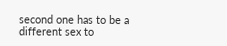second one has to be a different sex to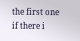the first one if there i